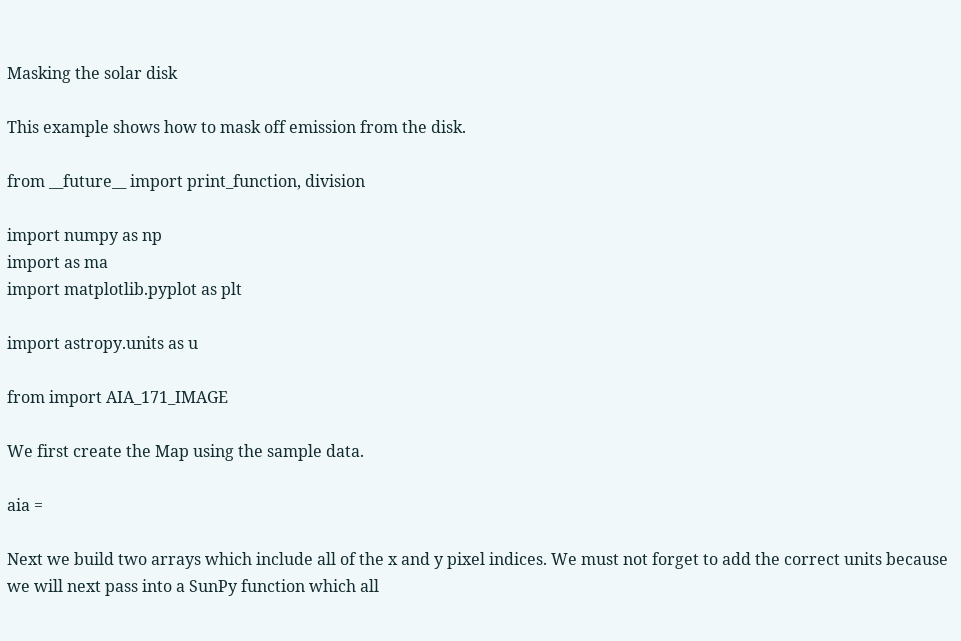Masking the solar disk

This example shows how to mask off emission from the disk.

from __future__ import print_function, division

import numpy as np
import as ma
import matplotlib.pyplot as plt

import astropy.units as u

from import AIA_171_IMAGE

We first create the Map using the sample data.

aia =

Next we build two arrays which include all of the x and y pixel indices. We must not forget to add the correct units because we will next pass into a SunPy function which all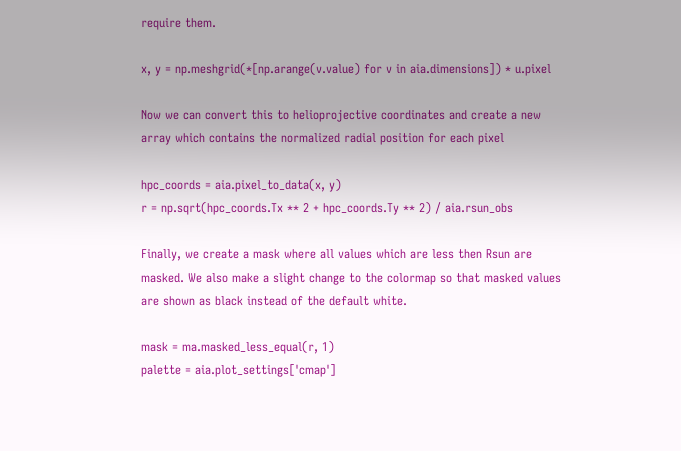require them.

x, y = np.meshgrid(*[np.arange(v.value) for v in aia.dimensions]) * u.pixel

Now we can convert this to helioprojective coordinates and create a new array which contains the normalized radial position for each pixel

hpc_coords = aia.pixel_to_data(x, y)
r = np.sqrt(hpc_coords.Tx ** 2 + hpc_coords.Ty ** 2) / aia.rsun_obs

Finally, we create a mask where all values which are less then Rsun are masked. We also make a slight change to the colormap so that masked values are shown as black instead of the default white.

mask = ma.masked_less_equal(r, 1)
palette = aia.plot_settings['cmap']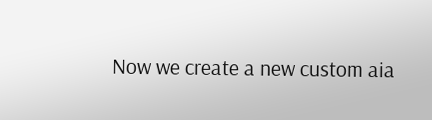Now we create a new custom aia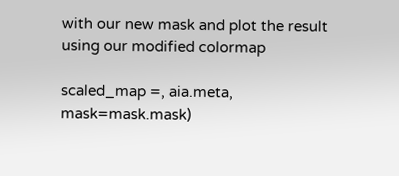with our new mask and plot the result using our modified colormap

scaled_map =, aia.meta, mask=mask.mask)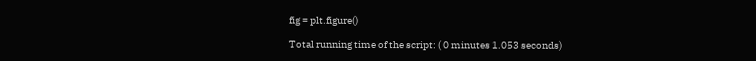fig = plt.figure()

Total running time of the script: ( 0 minutes 1.053 seconds)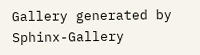Gallery generated by Sphinx-Gallery